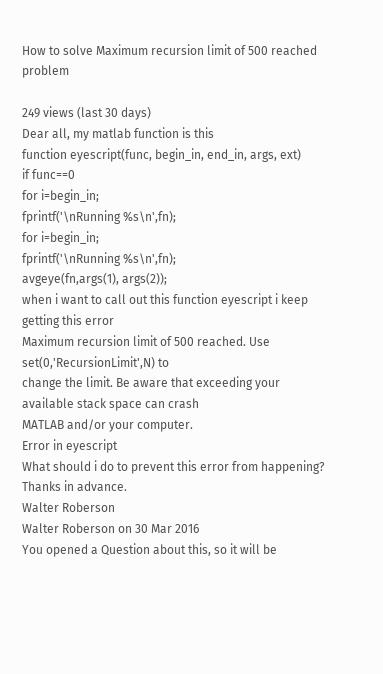How to solve Maximum recursion limit of 500 reached problem

249 views (last 30 days)
Dear all, my matlab function is this
function eyescript(func, begin_in, end_in, args, ext)
if func==0
for i=begin_in;
fprintf('\nRunning %s\n',fn);
for i=begin_in;
fprintf('\nRunning %s\n',fn);
avgeye(fn,args(1), args(2));
when i want to call out this function eyescript i keep getting this error
Maximum recursion limit of 500 reached. Use set(0,'RecursionLimit',N) to
change the limit. Be aware that exceeding your available stack space can crash
MATLAB and/or your computer.
Error in eyescript
What should i do to prevent this error from happening? Thanks in advance.
Walter Roberson
Walter Roberson on 30 Mar 2016
You opened a Question about this, so it will be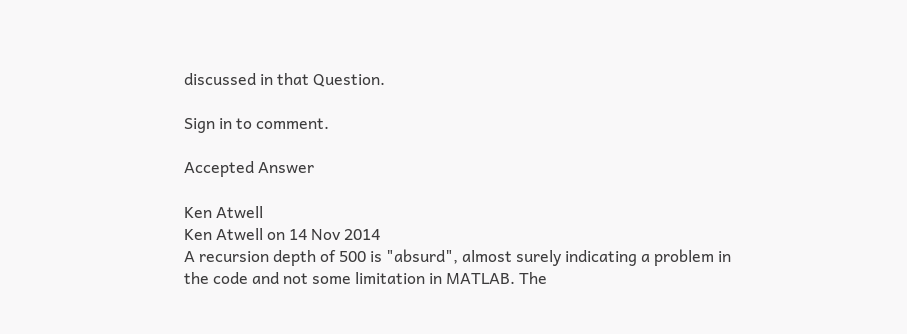discussed in that Question.

Sign in to comment.

Accepted Answer

Ken Atwell
Ken Atwell on 14 Nov 2014
A recursion depth of 500 is "absurd", almost surely indicating a problem in the code and not some limitation in MATLAB. The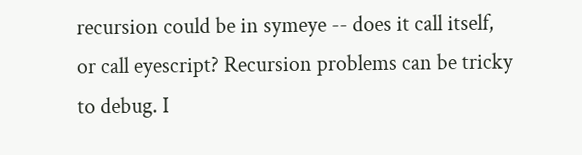recursion could be in symeye -- does it call itself, or call eyescript? Recursion problems can be tricky to debug. I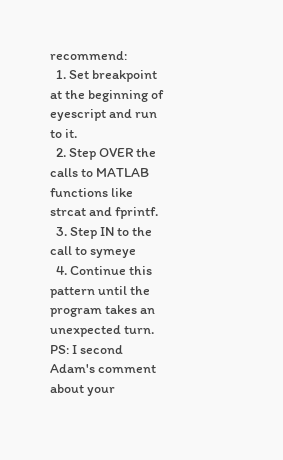recommend:
  1. Set breakpoint at the beginning of eyescript and run to it.
  2. Step OVER the calls to MATLAB functions like strcat and fprintf.
  3. Step IN to the call to symeye
  4. Continue this pattern until the program takes an unexpected turn.
PS: I second Adam's comment about your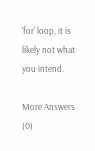'for' loop, it is likely not what you intend.

More Answers (0)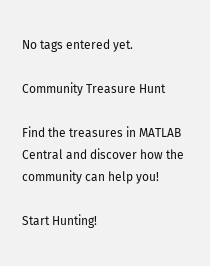No tags entered yet.

Community Treasure Hunt

Find the treasures in MATLAB Central and discover how the community can help you!

Start Hunting!